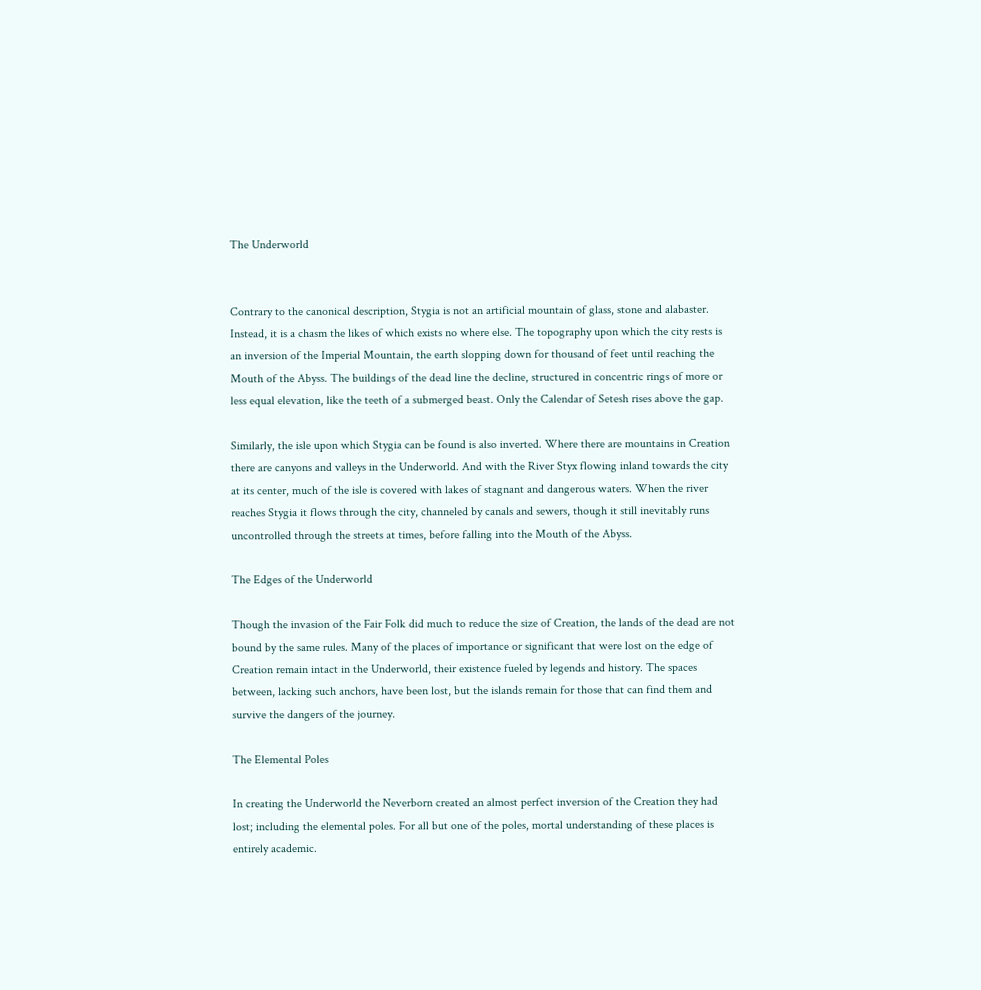The Underworld


Contrary to the canonical description, Stygia is not an artificial mountain of glass, stone and alabaster. Instead, it is a chasm the likes of which exists no where else. The topography upon which the city rests is an inversion of the Imperial Mountain, the earth slopping down for thousand of feet until reaching the Mouth of the Abyss. The buildings of the dead line the decline, structured in concentric rings of more or less equal elevation, like the teeth of a submerged beast. Only the Calendar of Setesh rises above the gap.

Similarly, the isle upon which Stygia can be found is also inverted. Where there are mountains in Creation there are canyons and valleys in the Underworld. And with the River Styx flowing inland towards the city at its center, much of the isle is covered with lakes of stagnant and dangerous waters. When the river reaches Stygia it flows through the city, channeled by canals and sewers, though it still inevitably runs uncontrolled through the streets at times, before falling into the Mouth of the Abyss.

The Edges of the Underworld

Though the invasion of the Fair Folk did much to reduce the size of Creation, the lands of the dead are not bound by the same rules. Many of the places of importance or significant that were lost on the edge of Creation remain intact in the Underworld, their existence fueled by legends and history. The spaces between, lacking such anchors, have been lost, but the islands remain for those that can find them and survive the dangers of the journey.

The Elemental Poles

In creating the Underworld the Neverborn created an almost perfect inversion of the Creation they had lost; including the elemental poles. For all but one of the poles, mortal understanding of these places is entirely academic.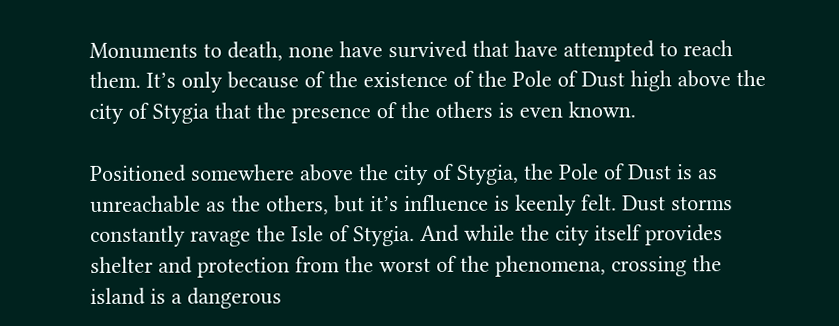Monuments to death, none have survived that have attempted to reach them. It’s only because of the existence of the Pole of Dust high above the city of Stygia that the presence of the others is even known.

Positioned somewhere above the city of Stygia, the Pole of Dust is as unreachable as the others, but it’s influence is keenly felt. Dust storms constantly ravage the Isle of Stygia. And while the city itself provides shelter and protection from the worst of the phenomena, crossing the island is a dangerous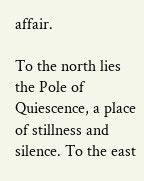affair.

To the north lies the Pole of Quiescence, a place of stillness and silence. To the east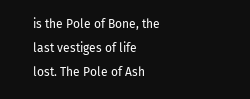is the Pole of Bone, the last vestiges of life lost. The Pole of Ash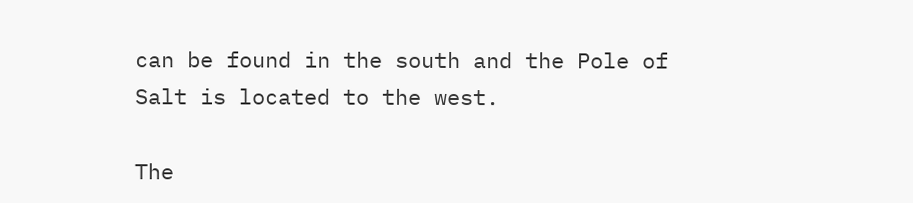can be found in the south and the Pole of Salt is located to the west.

The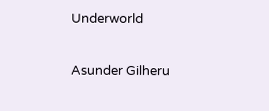Underworld

Asunder Gilheru